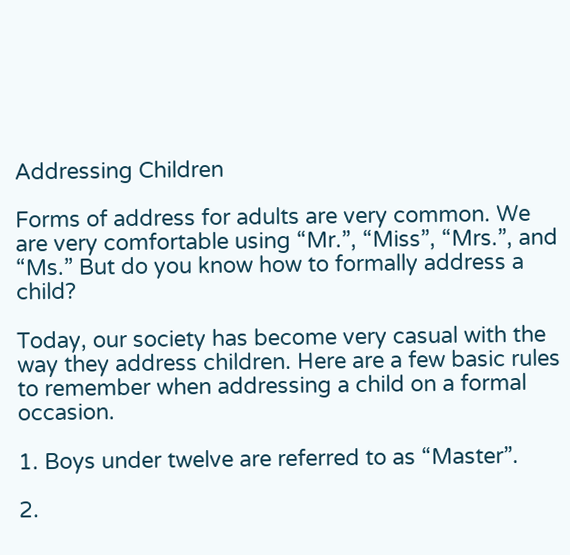Addressing Children

Forms of address for adults are very common. We are very comfortable using “Mr.”, “Miss”, “Mrs.”, and “Ms.” But do you know how to formally address a child?

Today, our society has become very casual with the way they address children. Here are a few basic rules to remember when addressing a child on a formal occasion.

1. Boys under twelve are referred to as “Master”.

2.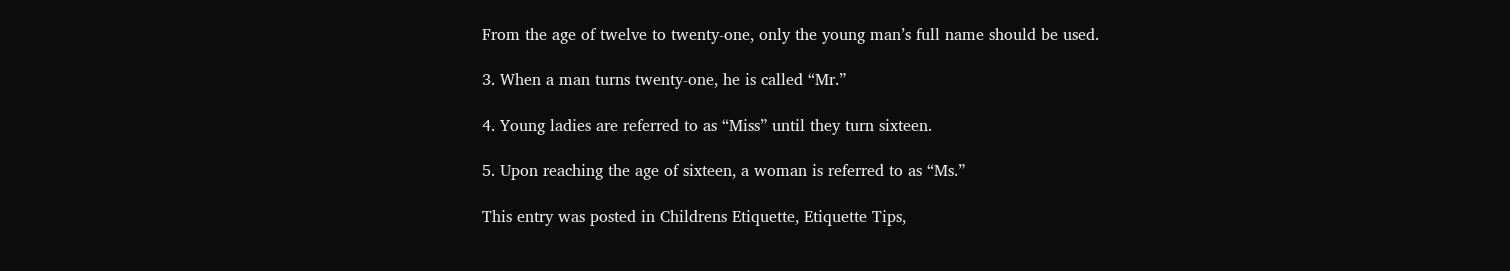From the age of twelve to twenty-one, only the young man’s full name should be used.

3. When a man turns twenty-one, he is called “Mr.”

4. Young ladies are referred to as “Miss” until they turn sixteen.

5. Upon reaching the age of sixteen, a woman is referred to as “Ms.”

This entry was posted in Childrens Etiquette, Etiquette Tips,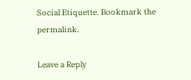Social Etiquette. Bookmark the permalink.

Leave a Reply